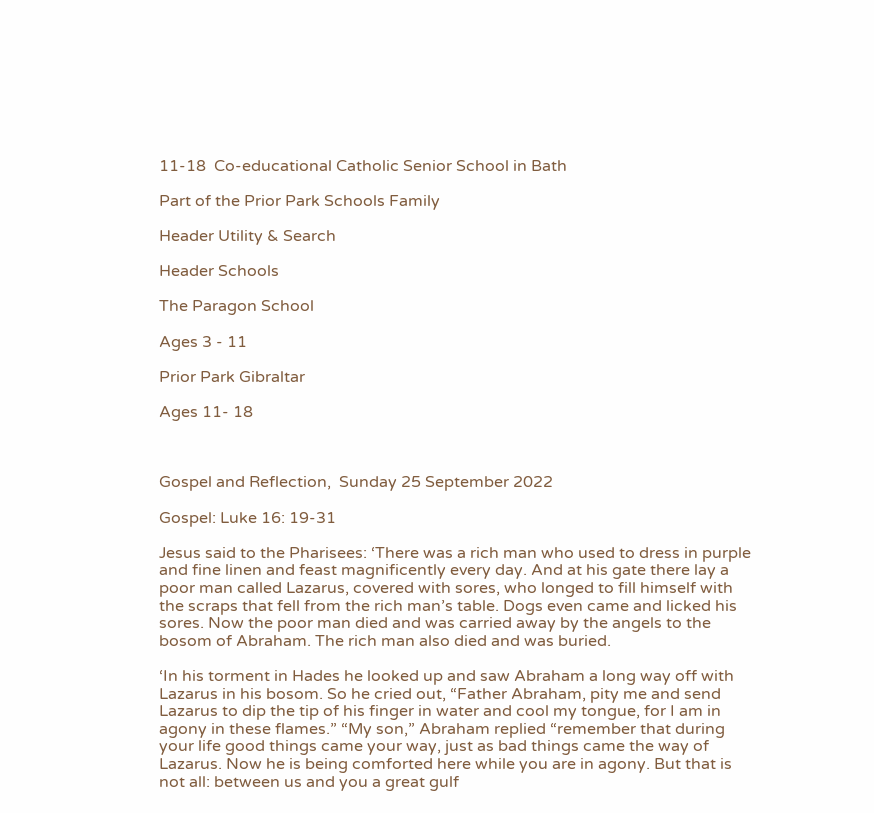11-18  Co-educational Catholic Senior School in Bath

Part of the Prior Park Schools Family

Header Utility & Search

Header Schools

The Paragon School

Ages 3 - 11

Prior Park Gibraltar

Ages 11- 18



Gospel and Reflection,  Sunday 25 September 2022

Gospel: Luke 16: 19-31

Jesus said to the Pharisees: ‘There was a rich man who used to dress in purple and fine linen and feast magnificently every day. And at his gate there lay a poor man called Lazarus, covered with sores, who longed to fill himself with the scraps that fell from the rich man’s table. Dogs even came and licked his sores. Now the poor man died and was carried away by the angels to the bosom of Abraham. The rich man also died and was buried.

‘In his torment in Hades he looked up and saw Abraham a long way off with Lazarus in his bosom. So he cried out, “Father Abraham, pity me and send Lazarus to dip the tip of his finger in water and cool my tongue, for I am in agony in these flames.” “My son,” Abraham replied “remember that during your life good things came your way, just as bad things came the way of Lazarus. Now he is being comforted here while you are in agony. But that is not all: between us and you a great gulf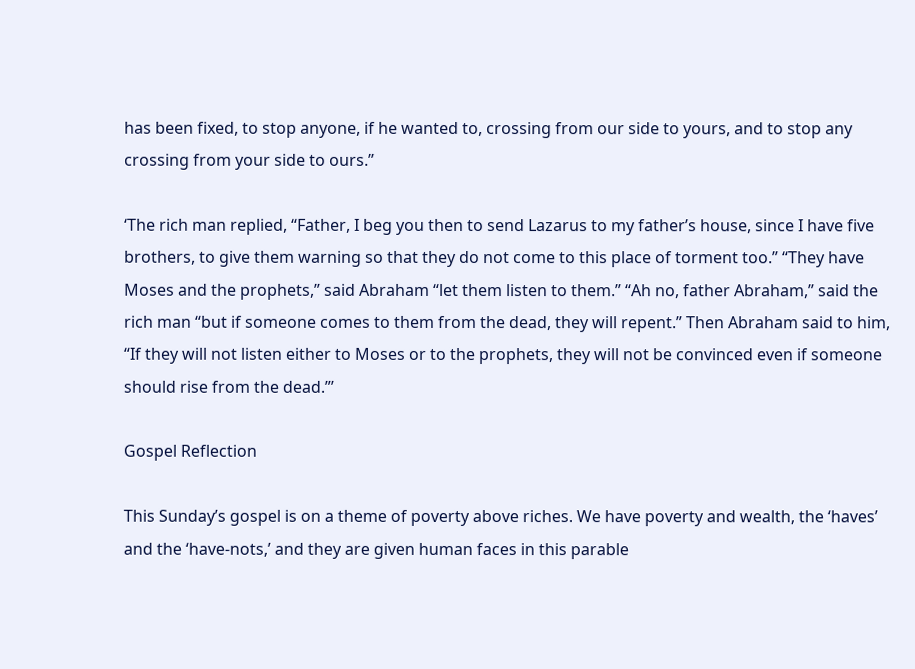has been fixed, to stop anyone, if he wanted to, crossing from our side to yours, and to stop any crossing from your side to ours.”

‘The rich man replied, “Father, I beg you then to send Lazarus to my father’s house, since I have five brothers, to give them warning so that they do not come to this place of torment too.” “They have Moses and the prophets,” said Abraham “let them listen to them.” “Ah no, father Abraham,” said the rich man “but if someone comes to them from the dead, they will repent.” Then Abraham said to him, “If they will not listen either to Moses or to the prophets, they will not be convinced even if someone should rise from the dead.”’

Gospel Reflection

This Sunday’s gospel is on a theme of poverty above riches. We have poverty and wealth, the ‘haves’ and the ‘have-nots,’ and they are given human faces in this parable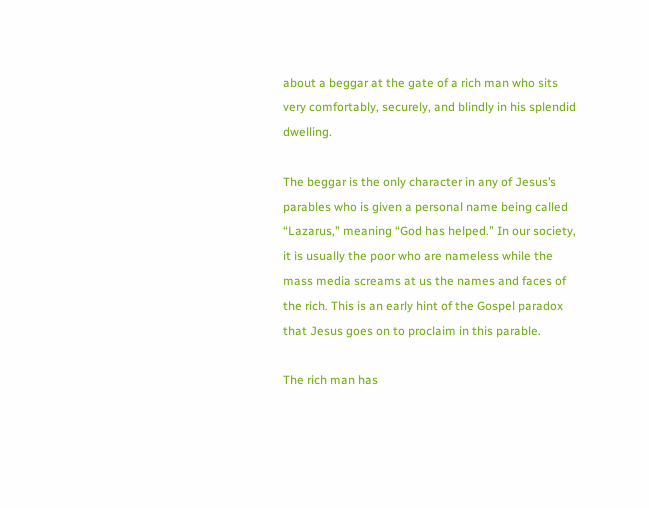about a beggar at the gate of a rich man who sits very comfortably, securely, and blindly in his splendid dwelling.

The beggar is the only character in any of Jesus’s parables who is given a personal name being called “Lazarus,” meaning “God has helped.” In our society, it is usually the poor who are nameless while the mass media screams at us the names and faces of the rich. This is an early hint of the Gospel paradox that Jesus goes on to proclaim in this parable.

The rich man has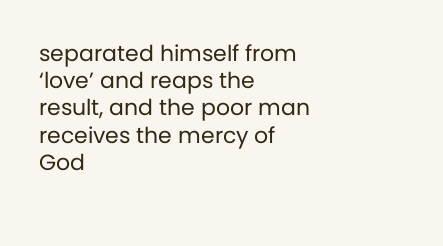separated himself from ‘love’ and reaps the result, and the poor man receives the mercy of God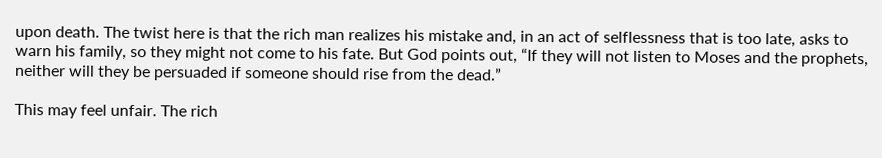upon death. The twist here is that the rich man realizes his mistake and, in an act of selflessness that is too late, asks to warn his family, so they might not come to his fate. But God points out, “If they will not listen to Moses and the prophets, neither will they be persuaded if someone should rise from the dead.”

This may feel unfair. The rich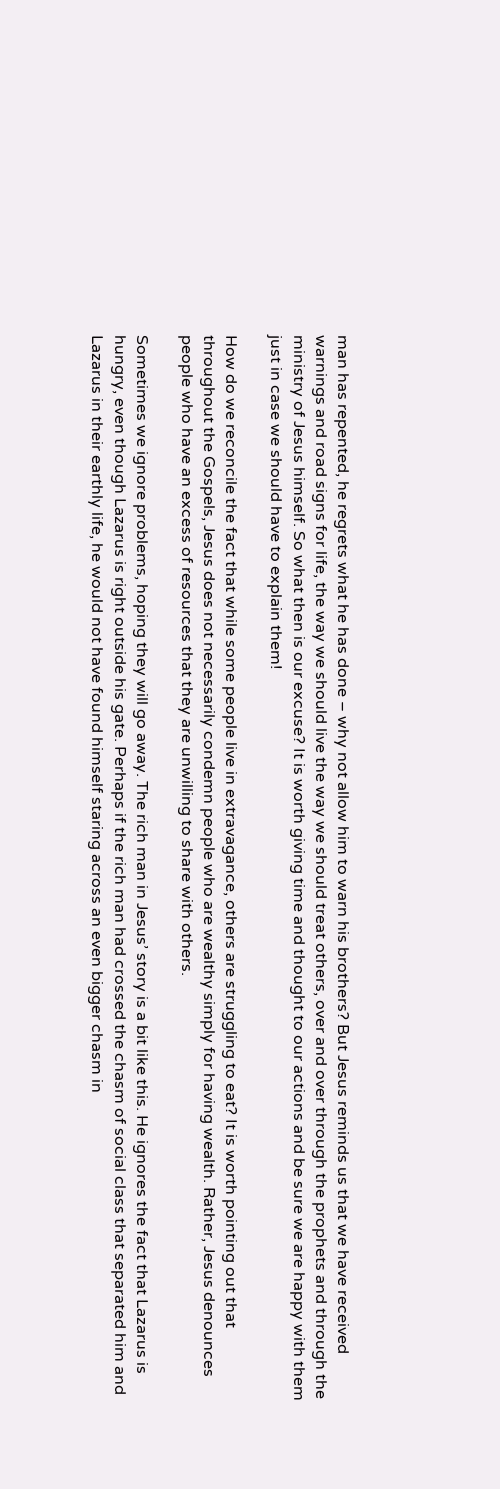man has repented, he regrets what he has done – why not allow him to warn his brothers? But Jesus reminds us that we have received warnings and road signs for life, the way we should live the way we should treat others, over and over through the prophets and through the ministry of Jesus himself. So what then is our excuse? It is worth giving time and thought to our actions and be sure we are happy with them just in case we should have to explain them!

How do we reconcile the fact that while some people live in extravagance, others are struggling to eat? It is worth pointing out that throughout the Gospels, Jesus does not necessarily condemn people who are wealthy simply for having wealth. Rather, Jesus denounces people who have an excess of resources that they are unwilling to share with others.

Sometimes we ignore problems, hoping they will go away. The rich man in Jesus’ story is a bit like this. He ignores the fact that Lazarus is hungry, even though Lazarus is right outside his gate. Perhaps if the rich man had crossed the chasm of social class that separated him and Lazarus in their earthly life, he would not have found himself staring across an even bigger chasm in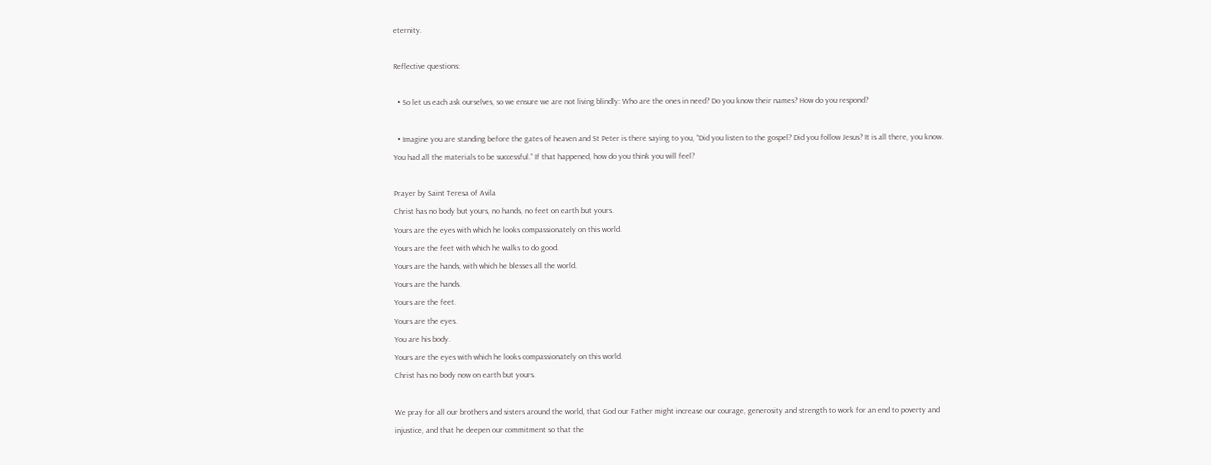eternity.

Reflective questions:

  • So let us each ask ourselves, so we ensure we are not living blindly: Who are the ones in need? Do you know their names? How do you respond?

  • Imagine you are standing before the gates of heaven and St Peter is there saying to you, “Did you listen to the gospel? Did you follow Jesus? It is all there, you know. You had all the materials to be successful.” If that happened, how do you think you will feel?

Prayer by Saint Teresa of Avila
Christ has no body but yours, no hands, no feet on earth but yours.
Yours are the eyes with which he looks compassionately on this world.
Yours are the feet with which he walks to do good.
Yours are the hands, with which he blesses all the world.
Yours are the hands.
Yours are the feet.
Yours are the eyes.
You are his body.
Yours are the eyes with which he looks compassionately on this world.
Christ has no body now on earth but yours.

We pray for all our brothers and sisters around the world, that God our Father might increase our courage, generosity and strength to work for an end to poverty and injustice, and that he deepen our commitment so that the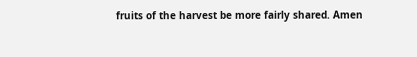fruits of the harvest be more fairly shared. Amen